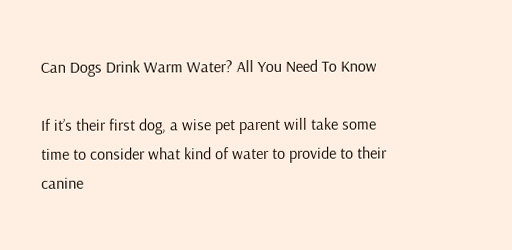Can Dogs Drink Warm Water? All You Need To Know

If it’s their first dog, a wise pet parent will take some time to consider what kind of water to provide to their canine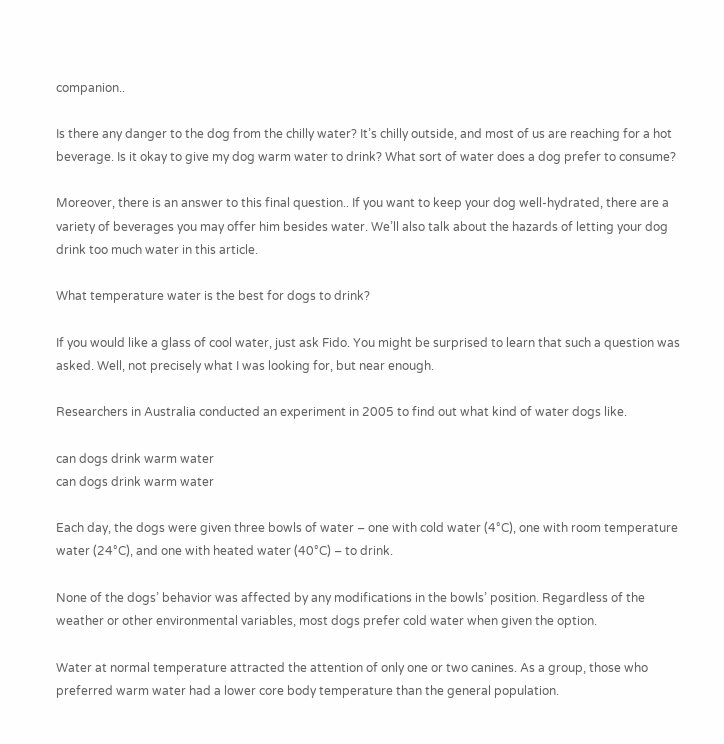companion..

Is there any danger to the dog from the chilly water? It’s chilly outside, and most of us are reaching for a hot beverage. Is it okay to give my dog warm water to drink? What sort of water does a dog prefer to consume?

Moreover, there is an answer to this final question.. If you want to keep your dog well-hydrated, there are a variety of beverages you may offer him besides water. We’ll also talk about the hazards of letting your dog drink too much water in this article.

What temperature water is the best for dogs to drink?

If you would like a glass of cool water, just ask Fido. You might be surprised to learn that such a question was asked. Well, not precisely what I was looking for, but near enough.

Researchers in Australia conducted an experiment in 2005 to find out what kind of water dogs like.

can dogs drink warm water
can dogs drink warm water

Each day, the dogs were given three bowls of water – one with cold water (4°C), one with room temperature water (24°C), and one with heated water (40°C) – to drink.

None of the dogs’ behavior was affected by any modifications in the bowls’ position. Regardless of the weather or other environmental variables, most dogs prefer cold water when given the option.

Water at normal temperature attracted the attention of only one or two canines. As a group, those who preferred warm water had a lower core body temperature than the general population.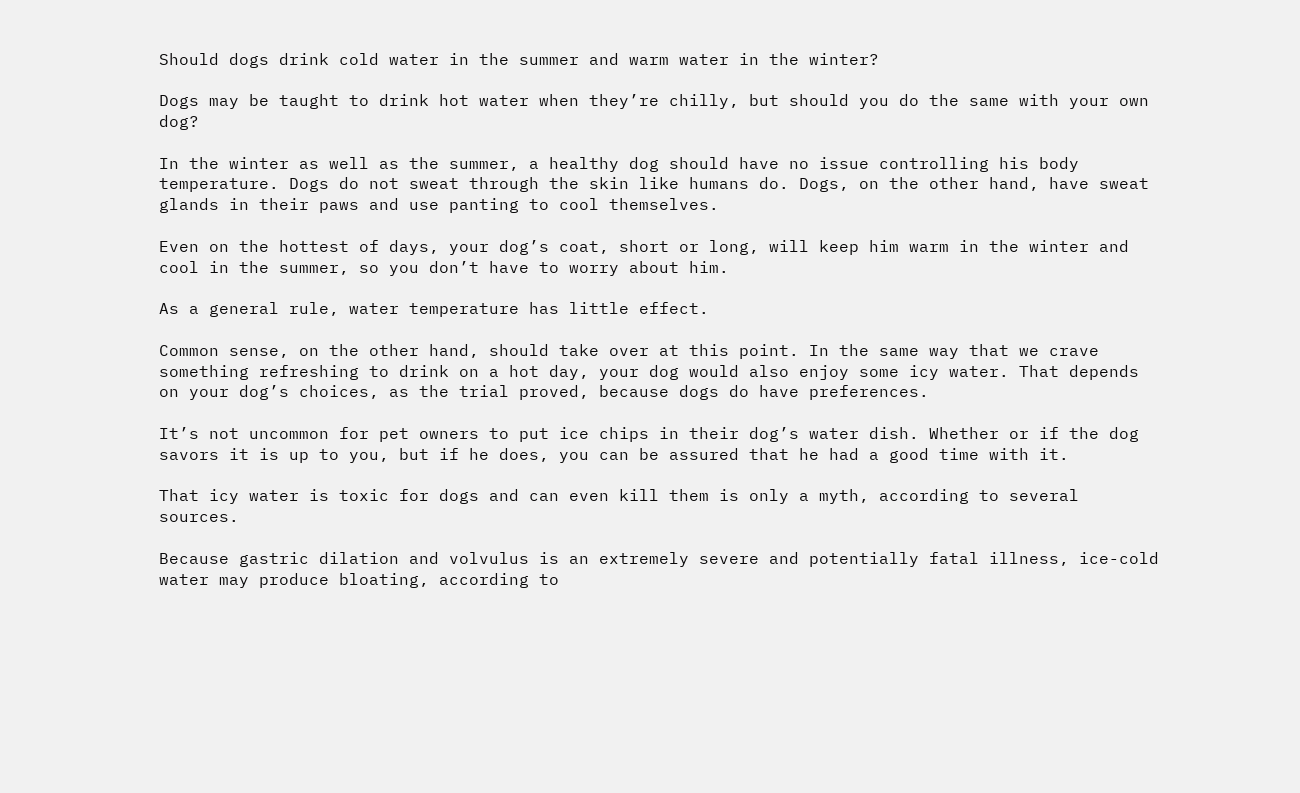Should dogs drink cold water in the summer and warm water in the winter?

Dogs may be taught to drink hot water when they’re chilly, but should you do the same with your own dog?

In the winter as well as the summer, a healthy dog should have no issue controlling his body temperature. Dogs do not sweat through the skin like humans do. Dogs, on the other hand, have sweat glands in their paws and use panting to cool themselves.

Even on the hottest of days, your dog’s coat, short or long, will keep him warm in the winter and cool in the summer, so you don’t have to worry about him.

As a general rule, water temperature has little effect.

Common sense, on the other hand, should take over at this point. In the same way that we crave something refreshing to drink on a hot day, your dog would also enjoy some icy water. That depends on your dog’s choices, as the trial proved, because dogs do have preferences.

It’s not uncommon for pet owners to put ice chips in their dog’s water dish. Whether or if the dog savors it is up to you, but if he does, you can be assured that he had a good time with it.

That icy water is toxic for dogs and can even kill them is only a myth, according to several sources.

Because gastric dilation and volvulus is an extremely severe and potentially fatal illness, ice-cold water may produce bloating, according to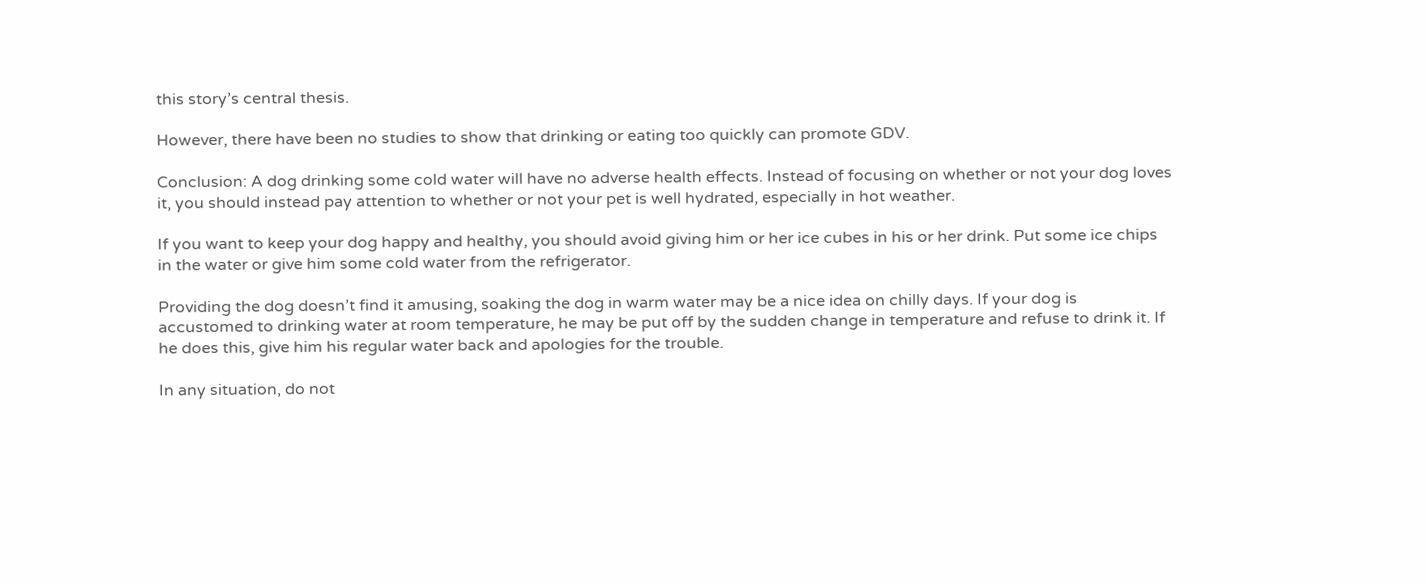this story’s central thesis.

However, there have been no studies to show that drinking or eating too quickly can promote GDV.

Conclusion: A dog drinking some cold water will have no adverse health effects. Instead of focusing on whether or not your dog loves it, you should instead pay attention to whether or not your pet is well hydrated, especially in hot weather.

If you want to keep your dog happy and healthy, you should avoid giving him or her ice cubes in his or her drink. Put some ice chips in the water or give him some cold water from the refrigerator.

Providing the dog doesn’t find it amusing, soaking the dog in warm water may be a nice idea on chilly days. If your dog is accustomed to drinking water at room temperature, he may be put off by the sudden change in temperature and refuse to drink it. If he does this, give him his regular water back and apologies for the trouble.

In any situation, do not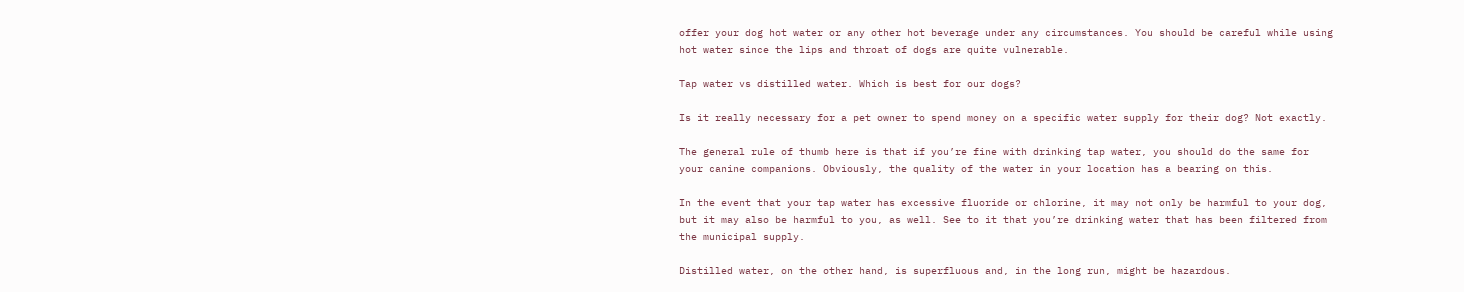offer your dog hot water or any other hot beverage under any circumstances. You should be careful while using hot water since the lips and throat of dogs are quite vulnerable.

Tap water vs distilled water. Which is best for our dogs?

Is it really necessary for a pet owner to spend money on a specific water supply for their dog? Not exactly.

The general rule of thumb here is that if you’re fine with drinking tap water, you should do the same for your canine companions. Obviously, the quality of the water in your location has a bearing on this.

In the event that your tap water has excessive fluoride or chlorine, it may not only be harmful to your dog, but it may also be harmful to you, as well. See to it that you’re drinking water that has been filtered from the municipal supply.

Distilled water, on the other hand, is superfluous and, in the long run, might be hazardous.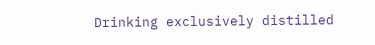Drinking exclusively distilled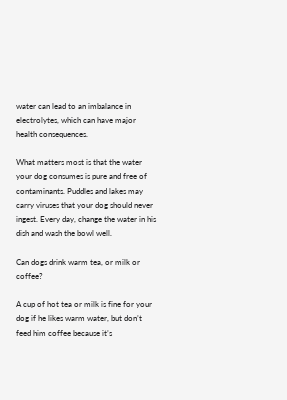water can lead to an imbalance in electrolytes, which can have major health consequences.

What matters most is that the water your dog consumes is pure and free of contaminants. Puddles and lakes may carry viruses that your dog should never ingest. Every day, change the water in his dish and wash the bowl well.

Can dogs drink warm tea, or milk or coffee?

A cup of hot tea or milk is fine for your dog if he likes warm water, but don’t feed him coffee because it’s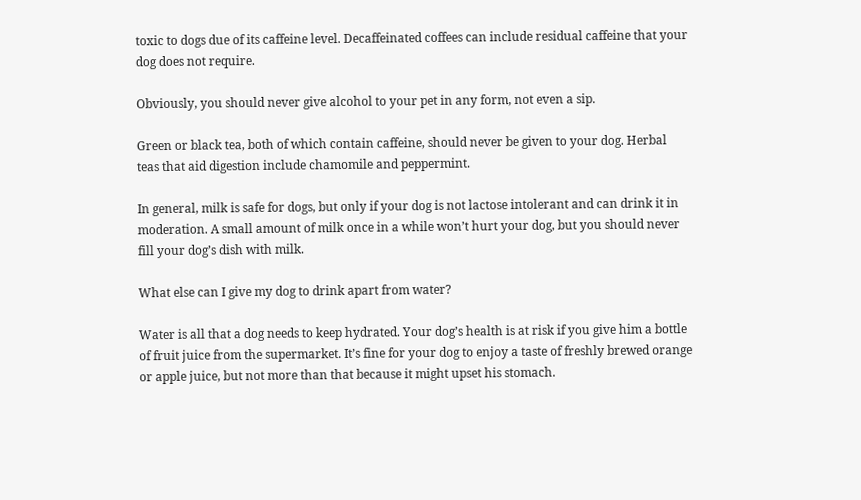toxic to dogs due of its caffeine level. Decaffeinated coffees can include residual caffeine that your dog does not require.

Obviously, you should never give alcohol to your pet in any form, not even a sip.

Green or black tea, both of which contain caffeine, should never be given to your dog. Herbal teas that aid digestion include chamomile and peppermint.

In general, milk is safe for dogs, but only if your dog is not lactose intolerant and can drink it in moderation. A small amount of milk once in a while won’t hurt your dog, but you should never fill your dog’s dish with milk.

What else can I give my dog to drink apart from water?

Water is all that a dog needs to keep hydrated. Your dog’s health is at risk if you give him a bottle of fruit juice from the supermarket. It’s fine for your dog to enjoy a taste of freshly brewed orange or apple juice, but not more than that because it might upset his stomach.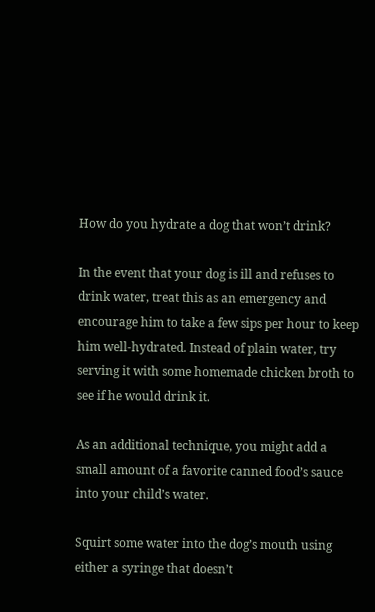How do you hydrate a dog that won’t drink?

In the event that your dog is ill and refuses to drink water, treat this as an emergency and encourage him to take a few sips per hour to keep him well-hydrated. Instead of plain water, try serving it with some homemade chicken broth to see if he would drink it.

As an additional technique, you might add a small amount of a favorite canned food’s sauce into your child’s water.

Squirt some water into the dog’s mouth using either a syringe that doesn’t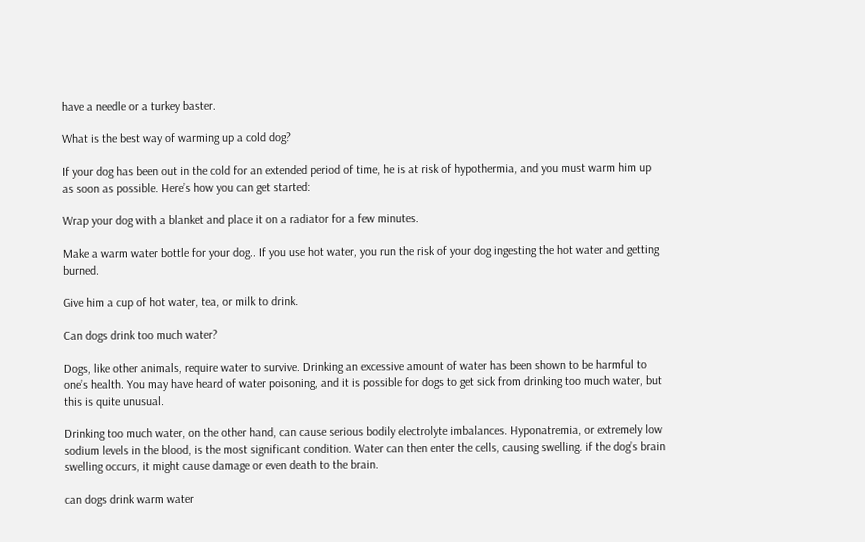have a needle or a turkey baster.

What is the best way of warming up a cold dog?

If your dog has been out in the cold for an extended period of time, he is at risk of hypothermia, and you must warm him up as soon as possible. Here’s how you can get started:

Wrap your dog with a blanket and place it on a radiator for a few minutes.

Make a warm water bottle for your dog.. If you use hot water, you run the risk of your dog ingesting the hot water and getting burned.

Give him a cup of hot water, tea, or milk to drink.

Can dogs drink too much water?

Dogs, like other animals, require water to survive. Drinking an excessive amount of water has been shown to be harmful to one’s health. You may have heard of water poisoning, and it is possible for dogs to get sick from drinking too much water, but this is quite unusual.

Drinking too much water, on the other hand, can cause serious bodily electrolyte imbalances. Hyponatremia, or extremely low sodium levels in the blood, is the most significant condition. Water can then enter the cells, causing swelling. if the dog’s brain swelling occurs, it might cause damage or even death to the brain.

can dogs drink warm water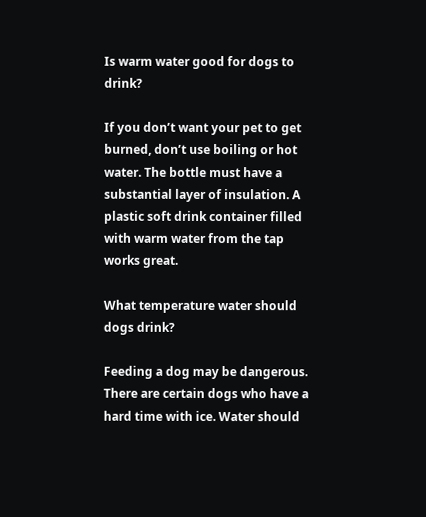Is warm water good for dogs to drink?

If you don’t want your pet to get burned, don’t use boiling or hot water. The bottle must have a substantial layer of insulation. A plastic soft drink container filled with warm water from the tap works great.

What temperature water should dogs drink?

Feeding a dog may be dangerous. There are certain dogs who have a hard time with ice. Water should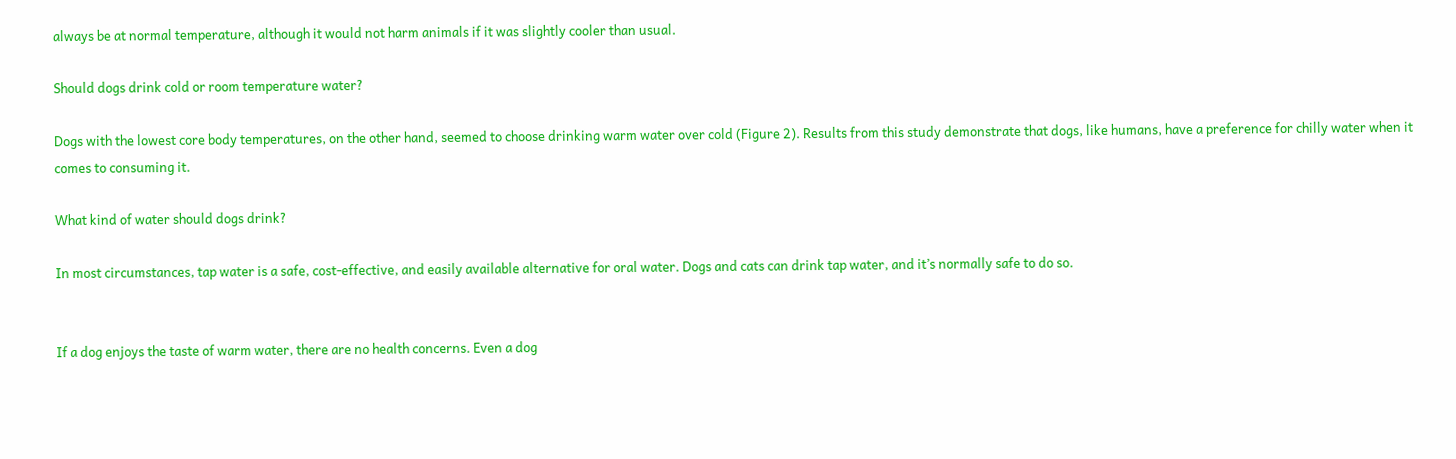always be at normal temperature, although it would not harm animals if it was slightly cooler than usual.

Should dogs drink cold or room temperature water?

Dogs with the lowest core body temperatures, on the other hand, seemed to choose drinking warm water over cold (Figure 2). Results from this study demonstrate that dogs, like humans, have a preference for chilly water when it comes to consuming it.

What kind of water should dogs drink?

In most circumstances, tap water is a safe, cost-effective, and easily available alternative for oral water. Dogs and cats can drink tap water, and it’s normally safe to do so.


If a dog enjoys the taste of warm water, there are no health concerns. Even a dog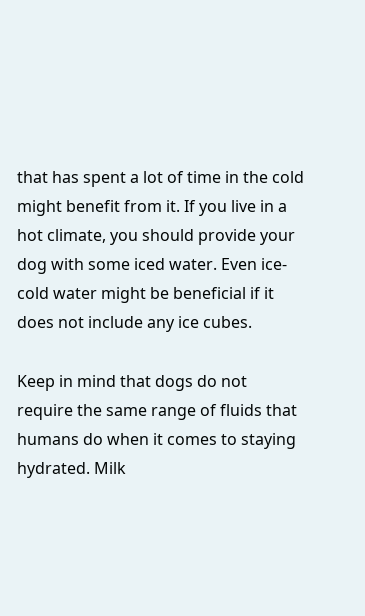that has spent a lot of time in the cold might benefit from it. If you live in a hot climate, you should provide your dog with some iced water. Even ice-cold water might be beneficial if it does not include any ice cubes.

Keep in mind that dogs do not require the same range of fluids that humans do when it comes to staying hydrated. Milk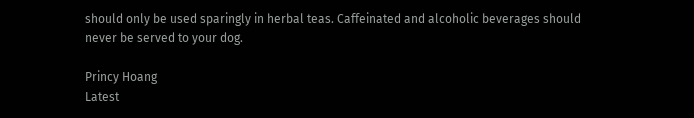should only be used sparingly in herbal teas. Caffeinated and alcoholic beverages should never be served to your dog.

Princy Hoang
Latest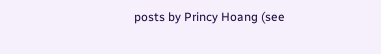posts by Princy Hoang (see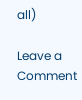all)

Leave a Comment